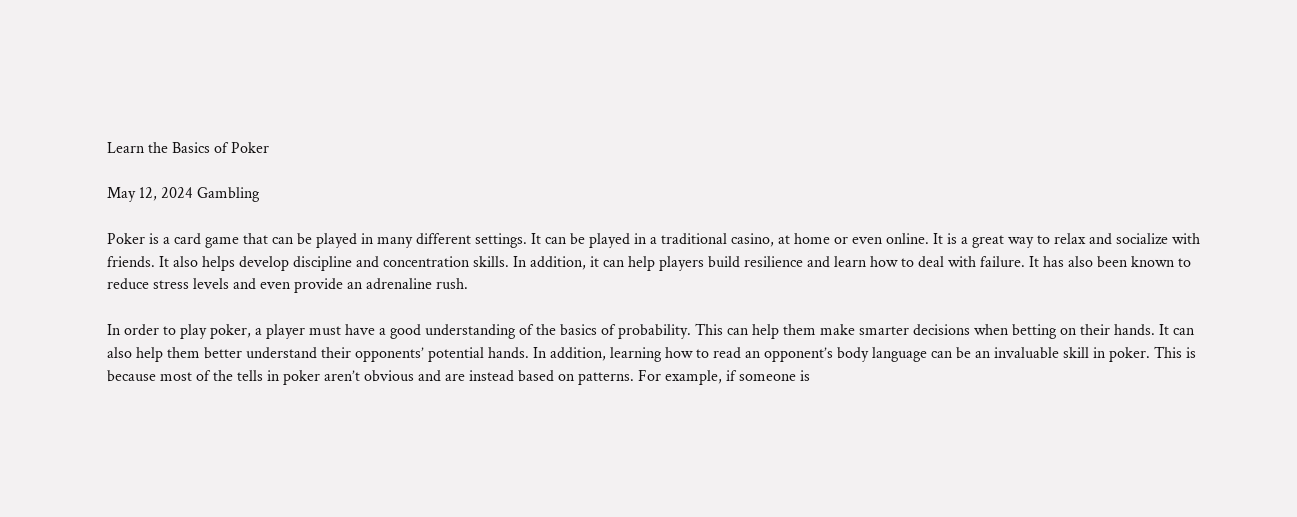Learn the Basics of Poker

May 12, 2024 Gambling

Poker is a card game that can be played in many different settings. It can be played in a traditional casino, at home or even online. It is a great way to relax and socialize with friends. It also helps develop discipline and concentration skills. In addition, it can help players build resilience and learn how to deal with failure. It has also been known to reduce stress levels and even provide an adrenaline rush.

In order to play poker, a player must have a good understanding of the basics of probability. This can help them make smarter decisions when betting on their hands. It can also help them better understand their opponents’ potential hands. In addition, learning how to read an opponent’s body language can be an invaluable skill in poker. This is because most of the tells in poker aren’t obvious and are instead based on patterns. For example, if someone is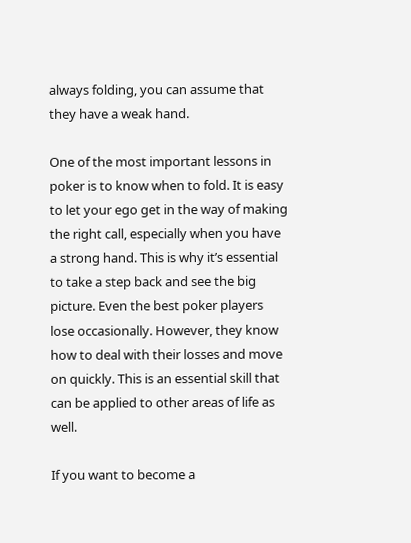always folding, you can assume that they have a weak hand.

One of the most important lessons in poker is to know when to fold. It is easy to let your ego get in the way of making the right call, especially when you have a strong hand. This is why it’s essential to take a step back and see the big picture. Even the best poker players lose occasionally. However, they know how to deal with their losses and move on quickly. This is an essential skill that can be applied to other areas of life as well.

If you want to become a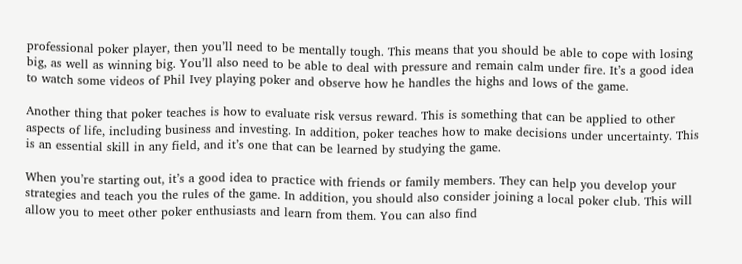professional poker player, then you’ll need to be mentally tough. This means that you should be able to cope with losing big, as well as winning big. You’ll also need to be able to deal with pressure and remain calm under fire. It’s a good idea to watch some videos of Phil Ivey playing poker and observe how he handles the highs and lows of the game.

Another thing that poker teaches is how to evaluate risk versus reward. This is something that can be applied to other aspects of life, including business and investing. In addition, poker teaches how to make decisions under uncertainty. This is an essential skill in any field, and it’s one that can be learned by studying the game.

When you’re starting out, it’s a good idea to practice with friends or family members. They can help you develop your strategies and teach you the rules of the game. In addition, you should also consider joining a local poker club. This will allow you to meet other poker enthusiasts and learn from them. You can also find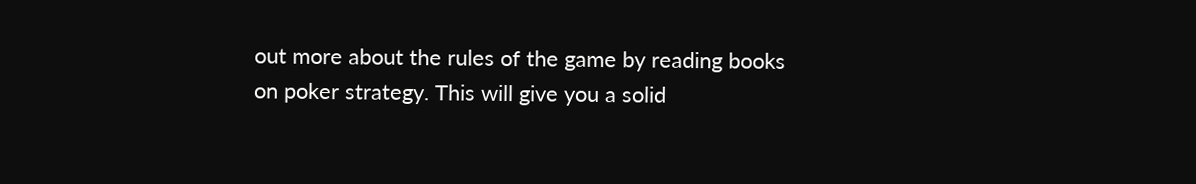out more about the rules of the game by reading books on poker strategy. This will give you a solid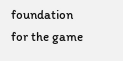foundation for the game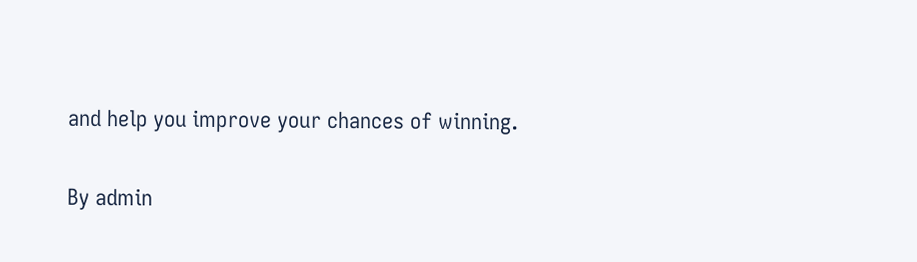and help you improve your chances of winning.

By admin